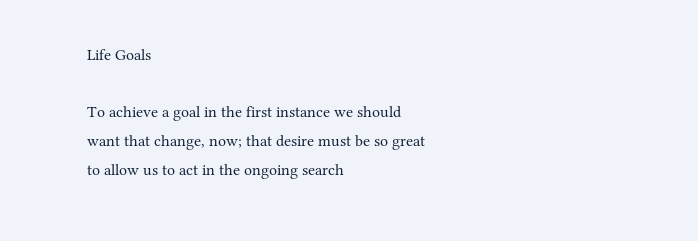Life Goals

To achieve a goal in the first instance we should want that change, now; that desire must be so great to allow us to act in the ongoing search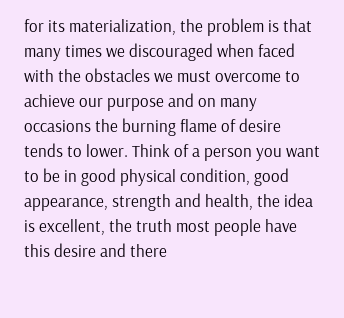for its materialization, the problem is that many times we discouraged when faced with the obstacles we must overcome to achieve our purpose and on many occasions the burning flame of desire tends to lower. Think of a person you want to be in good physical condition, good appearance, strength and health, the idea is excellent, the truth most people have this desire and there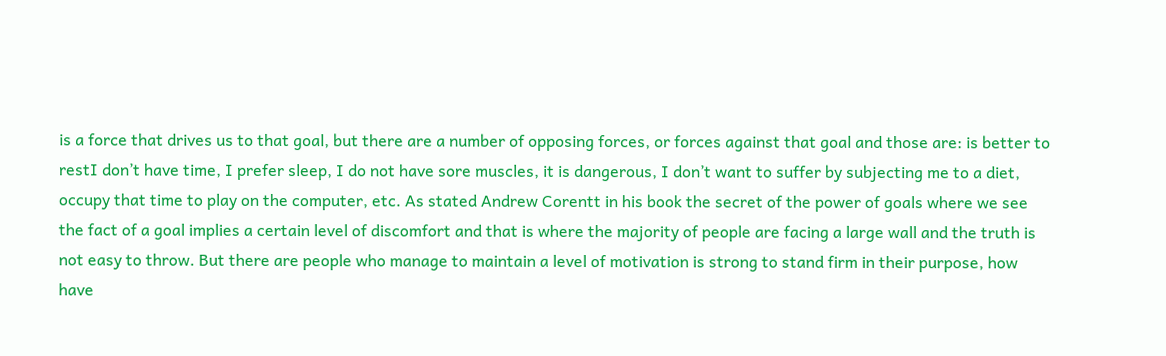is a force that drives us to that goal, but there are a number of opposing forces, or forces against that goal and those are: is better to restI don’t have time, I prefer sleep, I do not have sore muscles, it is dangerous, I don’t want to suffer by subjecting me to a diet, occupy that time to play on the computer, etc. As stated Andrew Corentt in his book the secret of the power of goals where we see the fact of a goal implies a certain level of discomfort and that is where the majority of people are facing a large wall and the truth is not easy to throw. But there are people who manage to maintain a level of motivation is strong to stand firm in their purpose, how have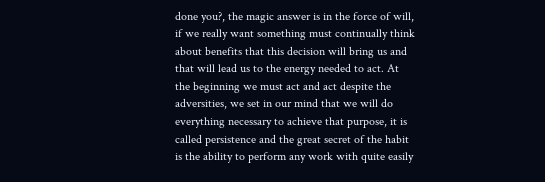done you?, the magic answer is in the force of will, if we really want something must continually think about benefits that this decision will bring us and that will lead us to the energy needed to act. At the beginning we must act and act despite the adversities, we set in our mind that we will do everything necessary to achieve that purpose, it is called persistence and the great secret of the habit is the ability to perform any work with quite easily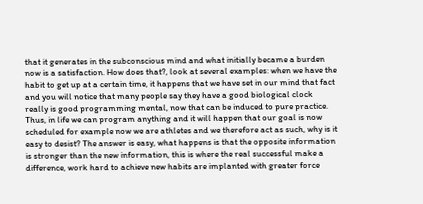that it generates in the subconscious mind and what initially became a burden now is a satisfaction. How does that?, look at several examples: when we have the habit to get up at a certain time, it happens that we have set in our mind that fact and you will notice that many people say they have a good biological clock really is good programming mental, now that can be induced to pure practice. Thus, in life we can program anything and it will happen that our goal is now scheduled for example now we are athletes and we therefore act as such, why is it easy to desist? The answer is easy, what happens is that the opposite information is stronger than the new information, this is where the real successful make a difference, work hard to achieve new habits are implanted with greater force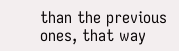than the previous ones, that way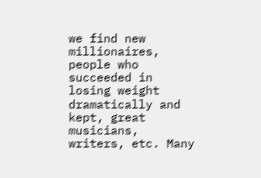we find new millionaires, people who succeeded in losing weight dramatically and kept, great musicians, writers, etc. Many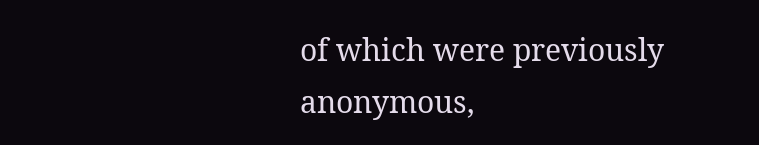of which were previously anonymous,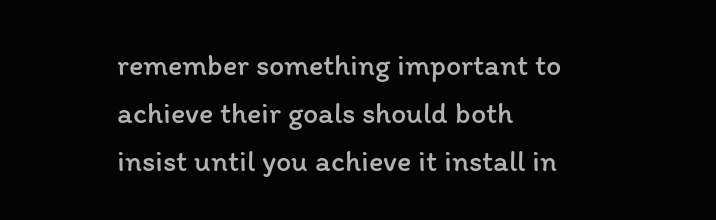remember something important to achieve their goals should both insist until you achieve it install in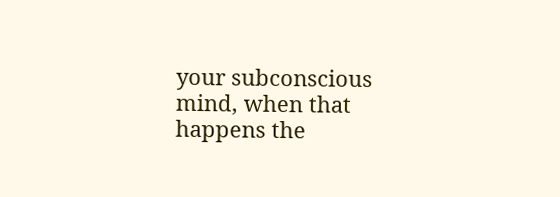your subconscious mind, when that happens the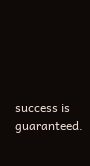success is guaranteed.